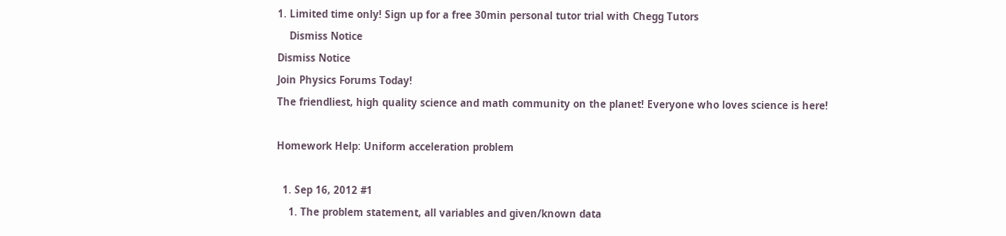1. Limited time only! Sign up for a free 30min personal tutor trial with Chegg Tutors
    Dismiss Notice
Dismiss Notice
Join Physics Forums Today!
The friendliest, high quality science and math community on the planet! Everyone who loves science is here!

Homework Help: Uniform acceleration problem

  1. Sep 16, 2012 #1
    1. The problem statement, all variables and given/known data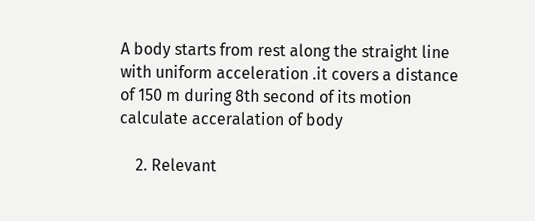A body starts from rest along the straight line with uniform acceleration .it covers a distance of 150 m during 8th second of its motion calculate acceralation of body

    2. Relevant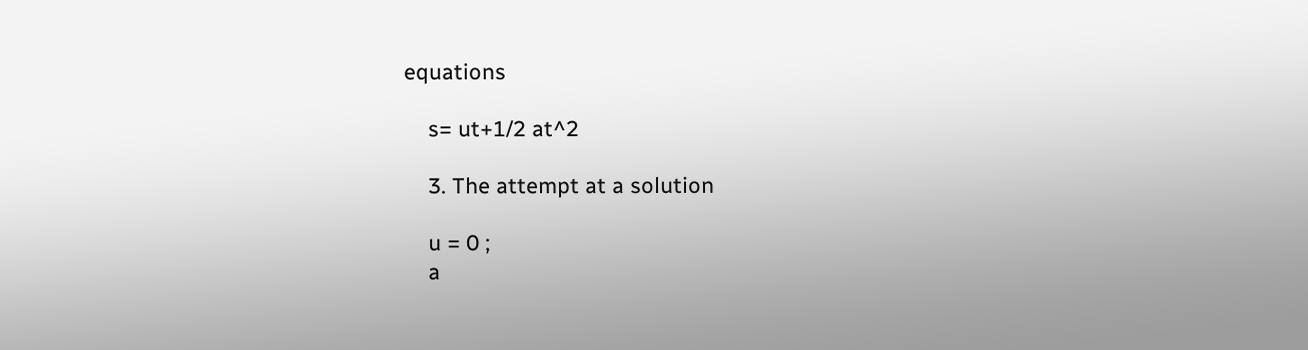equations

    s= ut+1/2 at^2

    3. The attempt at a solution

    u = 0 ;
    a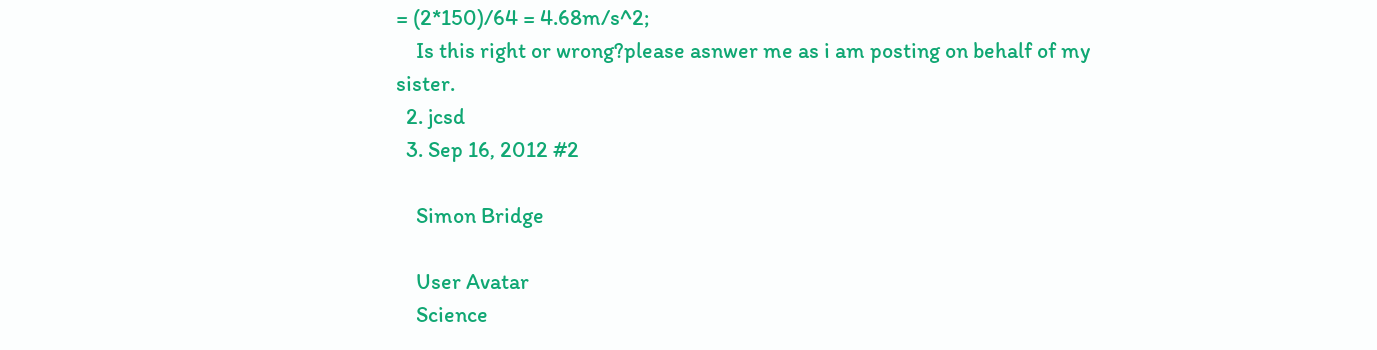= (2*150)/64 = 4.68m/s^2;
    Is this right or wrong?please asnwer me as i am posting on behalf of my sister.
  2. jcsd
  3. Sep 16, 2012 #2

    Simon Bridge

    User Avatar
    Science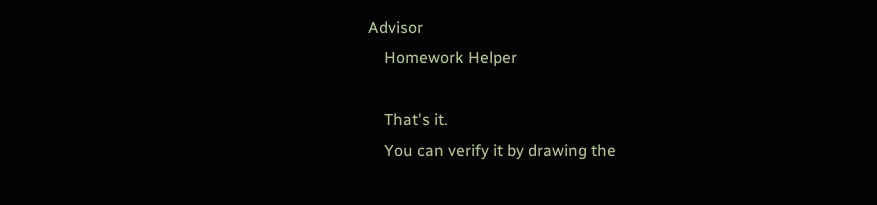Advisor
    Homework Helper

    That's it.
    You can verify it by drawing the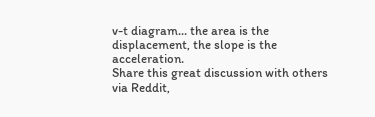v-t diagram... the area is the displacement, the slope is the acceleration.
Share this great discussion with others via Reddit,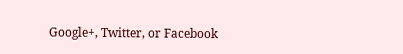Google+, Twitter, or Facebook